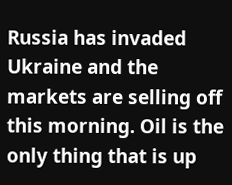Russia has invaded Ukraine and the markets are selling off this morning. Oil is the only thing that is up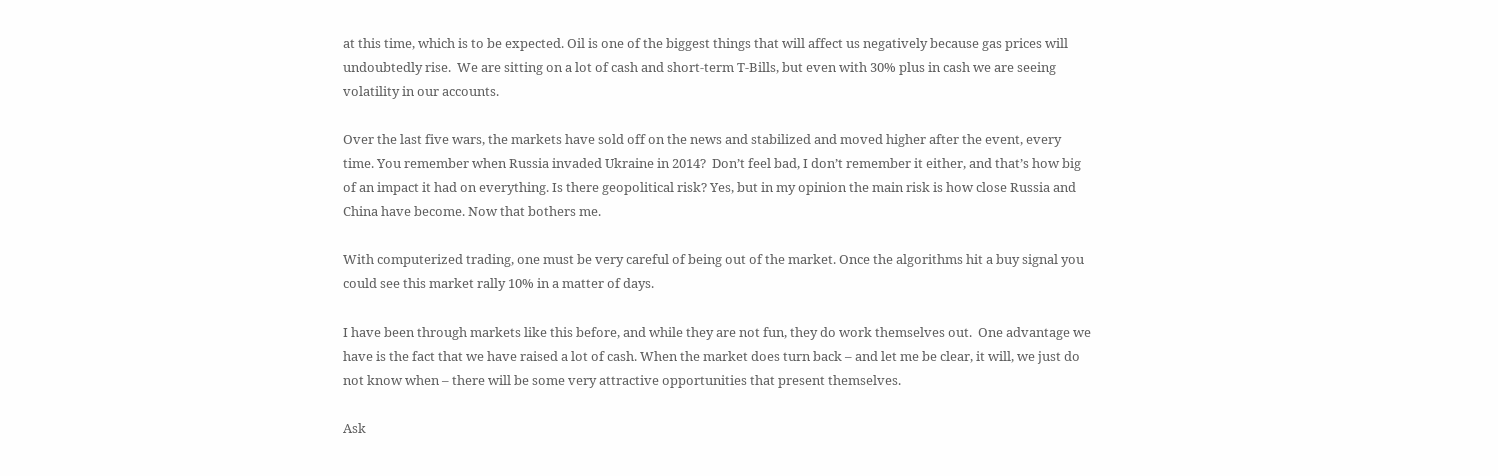at this time, which is to be expected. Oil is one of the biggest things that will affect us negatively because gas prices will undoubtedly rise.  We are sitting on a lot of cash and short-term T-Bills, but even with 30% plus in cash we are seeing volatility in our accounts.

Over the last five wars, the markets have sold off on the news and stabilized and moved higher after the event, every time. You remember when Russia invaded Ukraine in 2014?  Don’t feel bad, I don’t remember it either, and that’s how big of an impact it had on everything. Is there geopolitical risk? Yes, but in my opinion the main risk is how close Russia and China have become. Now that bothers me.

With computerized trading, one must be very careful of being out of the market. Once the algorithms hit a buy signal you could see this market rally 10% in a matter of days.

I have been through markets like this before, and while they are not fun, they do work themselves out.  One advantage we have is the fact that we have raised a lot of cash. When the market does turn back – and let me be clear, it will, we just do not know when – there will be some very attractive opportunities that present themselves.

Ask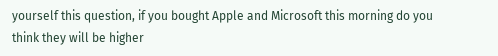yourself this question, if you bought Apple and Microsoft this morning do you think they will be higher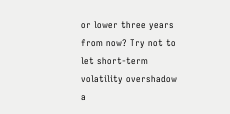or lower three years from now? Try not to let short-term volatility overshadow a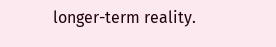longer-term reality.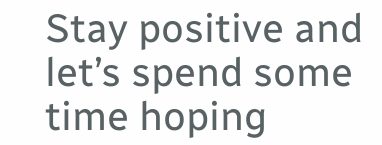Stay positive and let’s spend some time hoping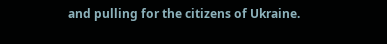and pulling for the citizens of Ukraine.